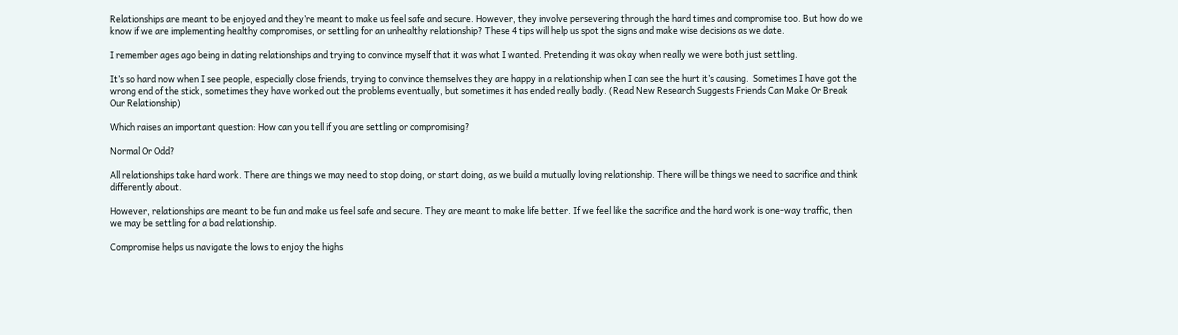Relationships are meant to be enjoyed and they’re meant to make us feel safe and secure. However, they involve persevering through the hard times and compromise too. But how do we know if we are implementing healthy compromises, or settling for an unhealthy relationship? These 4 tips will help us spot the signs and make wise decisions as we date.

I remember ages ago being in dating relationships and trying to convince myself that it was what I wanted. Pretending it was okay when really we were both just settling.

It’s so hard now when I see people, especially close friends, trying to convince themselves they are happy in a relationship when I can see the hurt it’s causing.  Sometimes I have got the wrong end of the stick, sometimes they have worked out the problems eventually, but sometimes it has ended really badly. (Read New Research Suggests Friends Can Make Or Break Our Relationship)

Which raises an important question: How can you tell if you are settling or compromising?

Normal Or Odd?

All relationships take hard work. There are things we may need to stop doing, or start doing, as we build a mutually loving relationship. There will be things we need to sacrifice and think differently about.

However, relationships are meant to be fun and make us feel safe and secure. They are meant to make life better. If we feel like the sacrifice and the hard work is one-way traffic, then we may be settling for a bad relationship.

Compromise helps us navigate the lows to enjoy the highs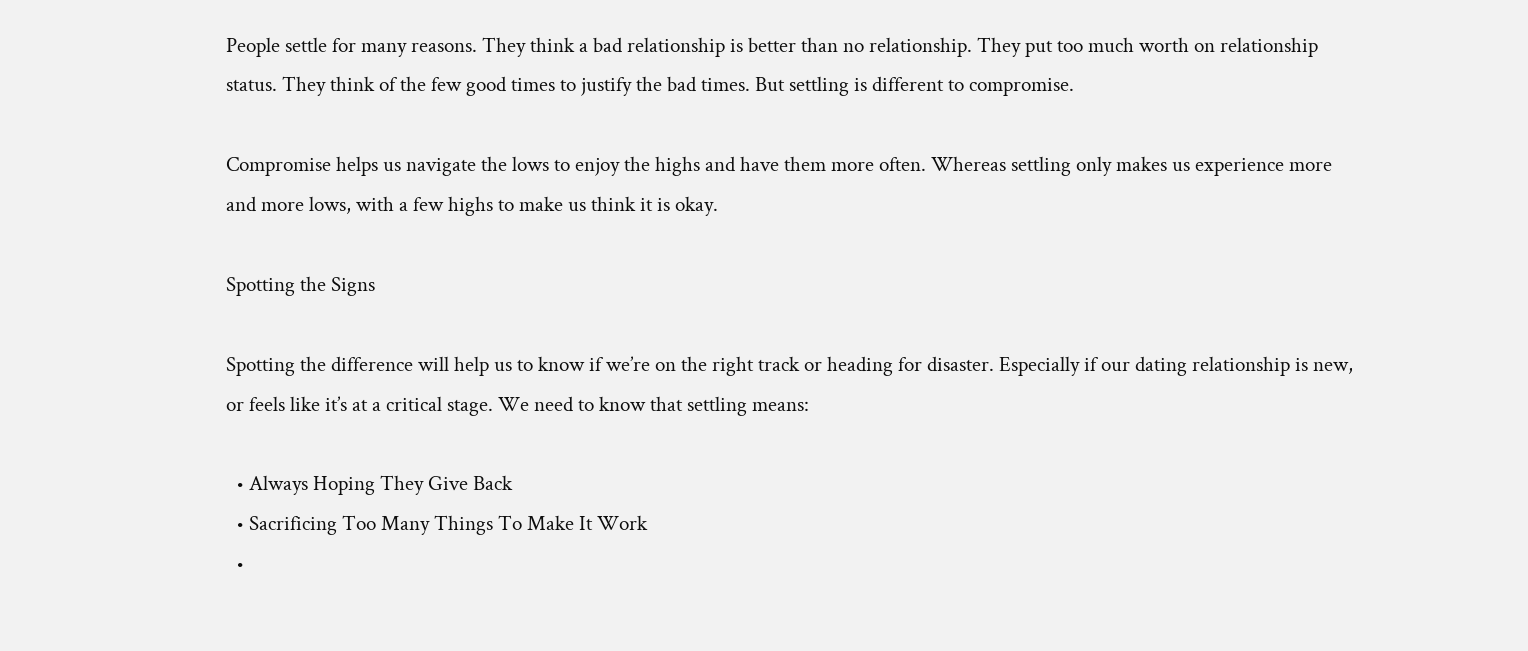People settle for many reasons. They think a bad relationship is better than no relationship. They put too much worth on relationship status. They think of the few good times to justify the bad times. But settling is different to compromise.

Compromise helps us navigate the lows to enjoy the highs and have them more often. Whereas settling only makes us experience more and more lows, with a few highs to make us think it is okay.

Spotting the Signs

Spotting the difference will help us to know if we’re on the right track or heading for disaster. Especially if our dating relationship is new, or feels like it’s at a critical stage. We need to know that settling means:

  • Always Hoping They Give Back
  • Sacrificing Too Many Things To Make It Work
  •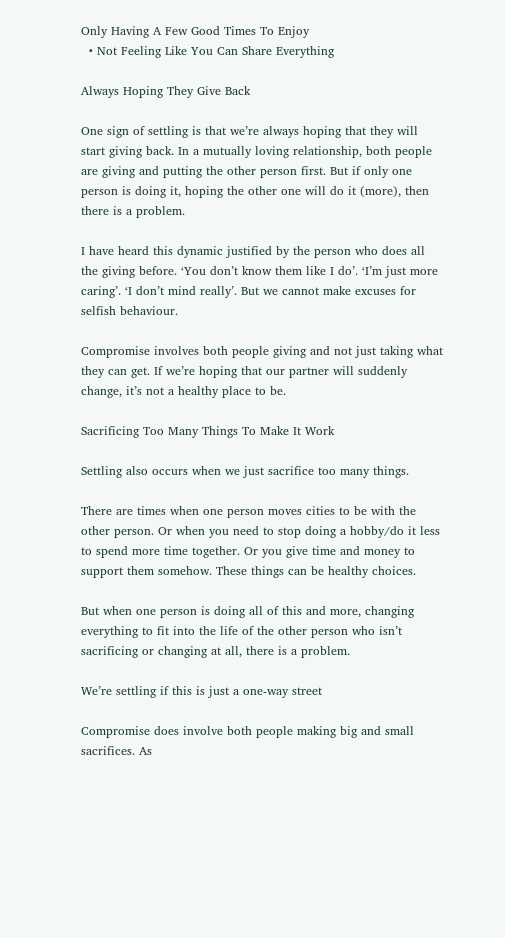Only Having A Few Good Times To Enjoy
  • Not Feeling Like You Can Share Everything

Always Hoping They Give Back

One sign of settling is that we’re always hoping that they will start giving back. In a mutually loving relationship, both people are giving and putting the other person first. But if only one person is doing it, hoping the other one will do it (more), then there is a problem.

I have heard this dynamic justified by the person who does all the giving before. ‘You don’t know them like I do’. ‘I’m just more caring’. ‘I don’t mind really’. But we cannot make excuses for selfish behaviour.

Compromise involves both people giving and not just taking what they can get. If we’re hoping that our partner will suddenly change, it’s not a healthy place to be.

Sacrificing Too Many Things To Make It Work

Settling also occurs when we just sacrifice too many things.

There are times when one person moves cities to be with the other person. Or when you need to stop doing a hobby/do it less to spend more time together. Or you give time and money to support them somehow. These things can be healthy choices.

But when one person is doing all of this and more, changing everything to fit into the life of the other person who isn’t sacrificing or changing at all, there is a problem.

We’re settling if this is just a one-way street

Compromise does involve both people making big and small sacrifices. As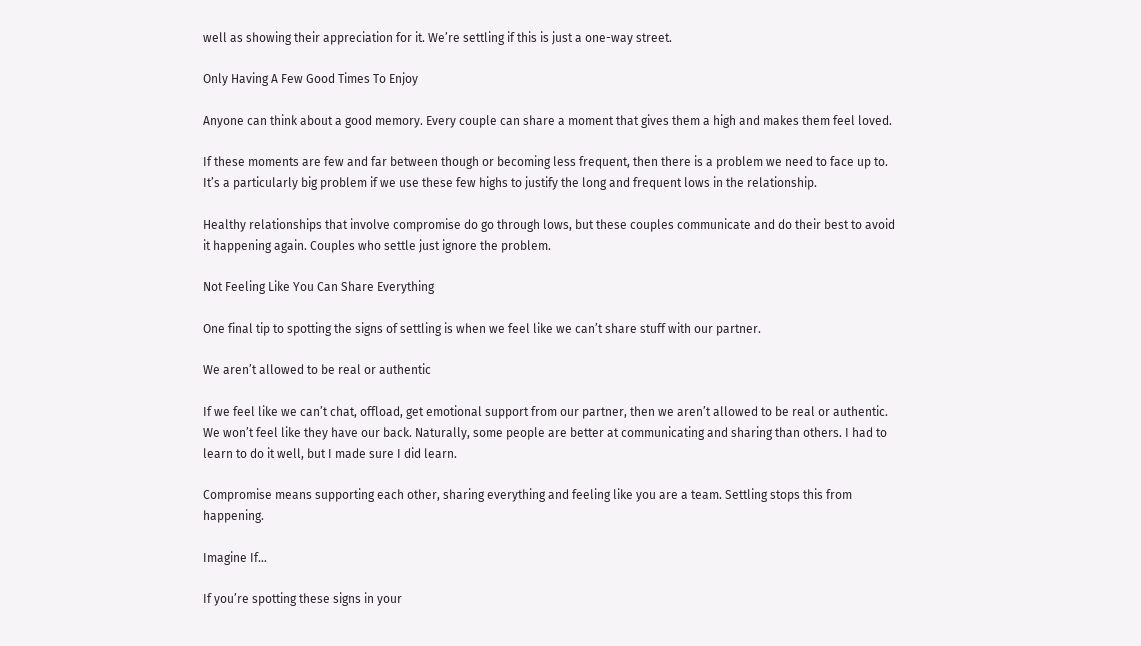well as showing their appreciation for it. We’re settling if this is just a one-way street.

Only Having A Few Good Times To Enjoy

Anyone can think about a good memory. Every couple can share a moment that gives them a high and makes them feel loved.

If these moments are few and far between though or becoming less frequent, then there is a problem we need to face up to. It’s a particularly big problem if we use these few highs to justify the long and frequent lows in the relationship.

Healthy relationships that involve compromise do go through lows, but these couples communicate and do their best to avoid it happening again. Couples who settle just ignore the problem.

Not Feeling Like You Can Share Everything

One final tip to spotting the signs of settling is when we feel like we can’t share stuff with our partner.

We aren’t allowed to be real or authentic

If we feel like we can’t chat, offload, get emotional support from our partner, then we aren’t allowed to be real or authentic. We won’t feel like they have our back. Naturally, some people are better at communicating and sharing than others. I had to learn to do it well, but I made sure I did learn.

Compromise means supporting each other, sharing everything and feeling like you are a team. Settling stops this from happening.

Imagine If…

If you’re spotting these signs in your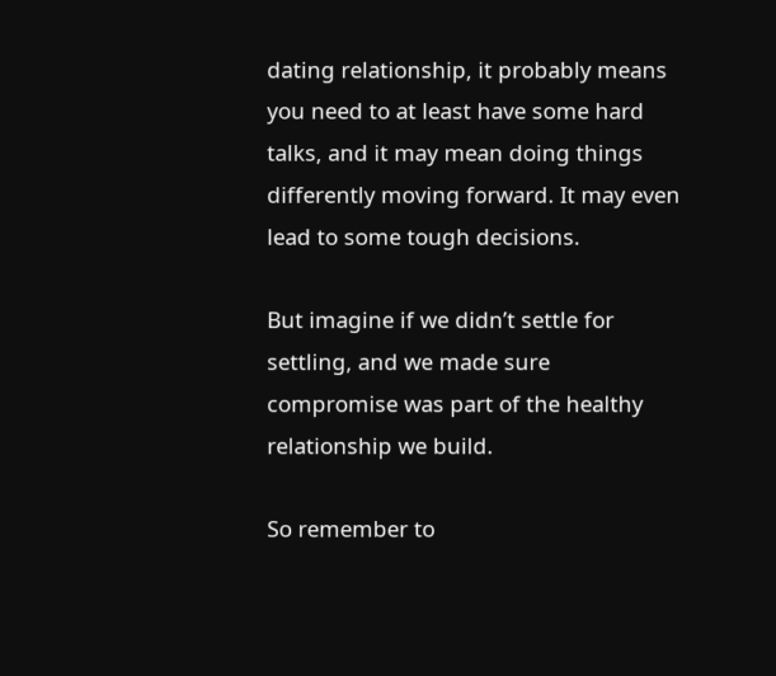dating relationship, it probably means you need to at least have some hard talks, and it may mean doing things differently moving forward. It may even lead to some tough decisions.

But imagine if we didn’t settle for settling, and we made sure compromise was part of the healthy relationship we build.

So remember to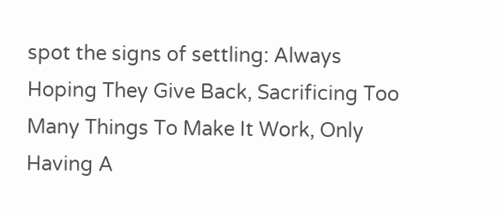spot the signs of settling: Always Hoping They Give Back, Sacrificing Too Many Things To Make It Work, Only Having A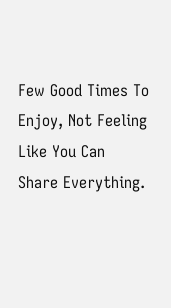Few Good Times To Enjoy, Not Feeling Like You Can Share Everything.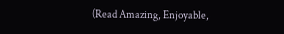(Read Amazing, Enjoyable,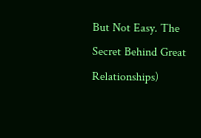But Not Easy. The Secret Behind Great Relationships)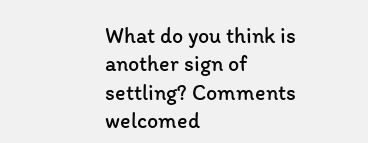What do you think is another sign of settling? Comments welcomed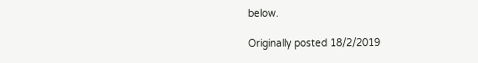below.

Originally posted 18/2/2019